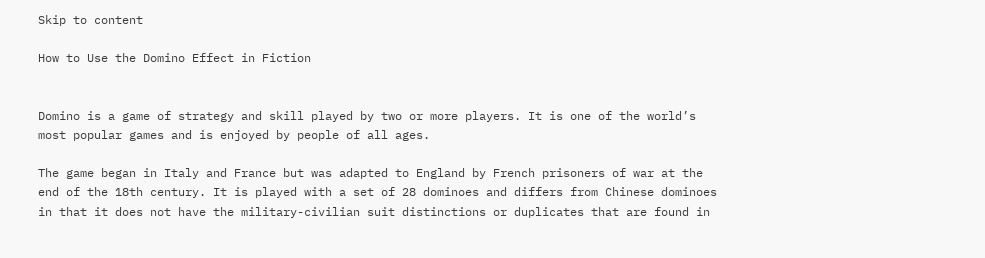Skip to content

How to Use the Domino Effect in Fiction


Domino is a game of strategy and skill played by two or more players. It is one of the world’s most popular games and is enjoyed by people of all ages.

The game began in Italy and France but was adapted to England by French prisoners of war at the end of the 18th century. It is played with a set of 28 dominoes and differs from Chinese dominoes in that it does not have the military-civilian suit distinctions or duplicates that are found in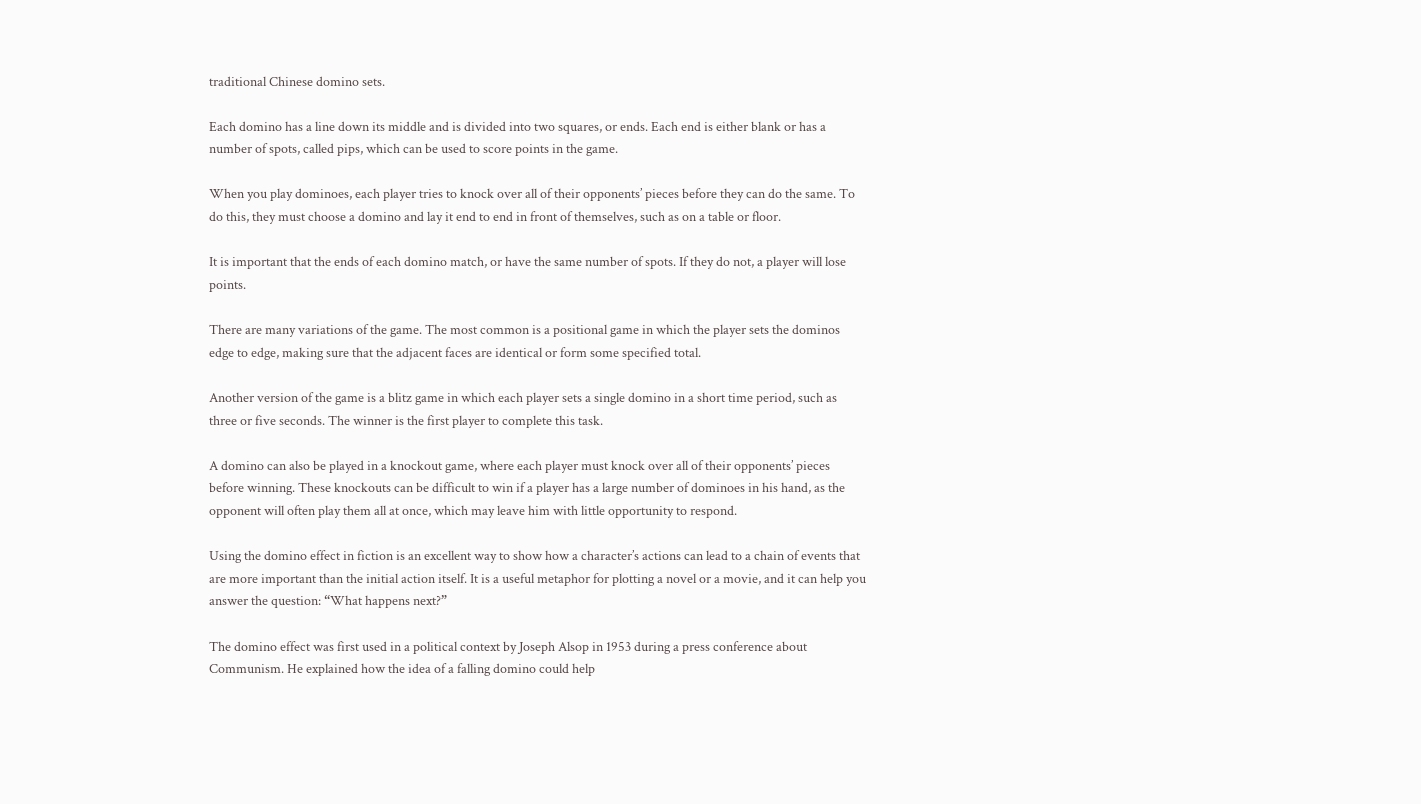traditional Chinese domino sets.

Each domino has a line down its middle and is divided into two squares, or ends. Each end is either blank or has a number of spots, called pips, which can be used to score points in the game.

When you play dominoes, each player tries to knock over all of their opponents’ pieces before they can do the same. To do this, they must choose a domino and lay it end to end in front of themselves, such as on a table or floor.

It is important that the ends of each domino match, or have the same number of spots. If they do not, a player will lose points.

There are many variations of the game. The most common is a positional game in which the player sets the dominos edge to edge, making sure that the adjacent faces are identical or form some specified total.

Another version of the game is a blitz game in which each player sets a single domino in a short time period, such as three or five seconds. The winner is the first player to complete this task.

A domino can also be played in a knockout game, where each player must knock over all of their opponents’ pieces before winning. These knockouts can be difficult to win if a player has a large number of dominoes in his hand, as the opponent will often play them all at once, which may leave him with little opportunity to respond.

Using the domino effect in fiction is an excellent way to show how a character’s actions can lead to a chain of events that are more important than the initial action itself. It is a useful metaphor for plotting a novel or a movie, and it can help you answer the question: “What happens next?”

The domino effect was first used in a political context by Joseph Alsop in 1953 during a press conference about Communism. He explained how the idea of a falling domino could help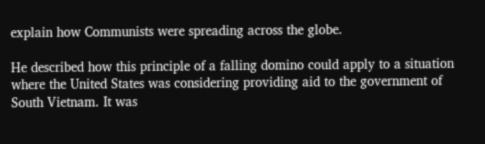explain how Communists were spreading across the globe.

He described how this principle of a falling domino could apply to a situation where the United States was considering providing aid to the government of South Vietnam. It was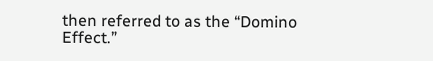then referred to as the “Domino Effect.”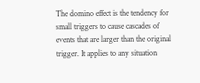The domino effect is the tendency for small triggers to cause cascades of events that are larger than the original trigger. It applies to any situation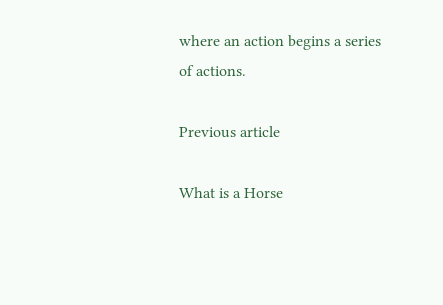where an action begins a series of actions.

Previous article

What is a Horse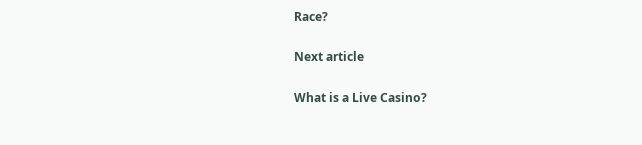Race?

Next article

What is a Live Casino?